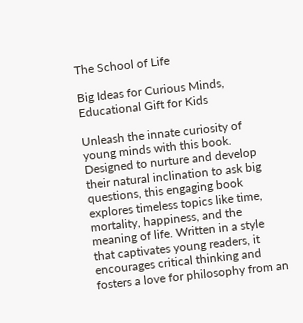The School of Life

Big Ideas for Curious Minds, Educational Gift for Kids

Unleash the innate curiosity of young minds with this book. Designed to nurture and develop their natural inclination to ask big questions, this engaging book explores timeless topics like time, mortality, happiness, and the meaning of life. Written in a style that captivates young readers, it encourages critical thinking and fosters a love for philosophy from an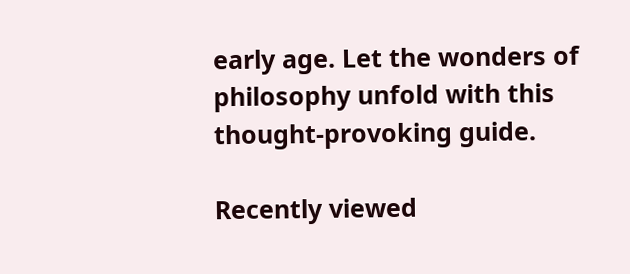early age. Let the wonders of philosophy unfold with this thought-provoking guide.

Recently viewed